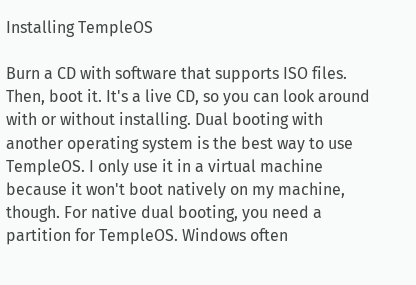Installing TempleOS

Burn a CD with software that supports ISO files. Then, boot it. It's a live CD, so you can look around with or without installing. Dual booting with another operating system is the best way to use TempleOS. I only use it in a virtual machine because it won't boot natively on my machine, though. For native dual booting, you need a partition for TempleOS. Windows often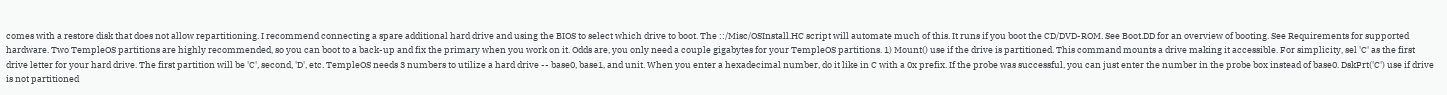comes with a restore disk that does not allow repartitioning. I recommend connecting a spare additional hard drive and using the BIOS to select which drive to boot. The ::/Misc/OSInstall.HC script will automate much of this. It runs if you boot the CD/DVD-ROM. See Boot.DD for an overview of booting. See Requirements for supported hardware. Two TempleOS partitions are highly recommended, so you can boot to a back-up and fix the primary when you work on it. Odds are, you only need a couple gigabytes for your TempleOS partitions. 1) Mount() use if the drive is partitioned. This command mounts a drive making it accessible. For simplicity, sel 'C' as the first drive letter for your hard drive. The first partition will be 'C', second, 'D', etc. TempleOS needs 3 numbers to utilize a hard drive -- base0, base1, and unit. When you enter a hexadecimal number, do it like in C with a 0x prefix. If the probe was successful, you can just enter the number in the probe box instead of base0. DskPrt('C') use if drive is not partitioned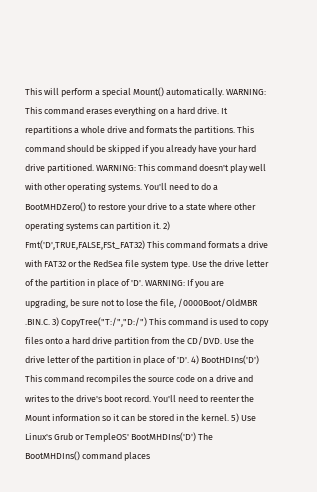This will perform a special Mount() automatically. WARNING: This command erases everything on a hard drive. It repartitions a whole drive and formats the partitions. This command should be skipped if you already have your hard drive partitioned. WARNING: This command doesn't play well with other operating systems. You'll need to do a BootMHDZero() to restore your drive to a state where other operating systems can partition it. 2) Fmt('D',TRUE,FALSE,FSt_FAT32) This command formats a drive with FAT32 or the RedSea file system type. Use the drive letter of the partition in place of 'D'. WARNING: If you are upgrading, be sure not to lose the file, /0000Boot/OldMBR .BIN.C. 3) CopyTree("T:/","D:/") This command is used to copy files onto a hard drive partition from the CD/DVD. Use the drive letter of the partition in place of 'D'. 4) BootHDIns('D') This command recompiles the source code on a drive and writes to the drive's boot record. You'll need to reenter the Mount information so it can be stored in the kernel. 5) Use Linux's Grub or TempleOS' BootMHDIns('D') The BootMHDIns() command places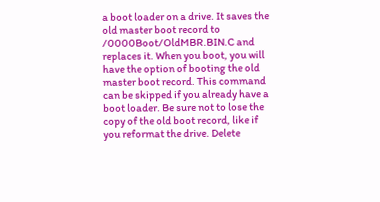a boot loader on a drive. It saves the old master boot record to /0000Boot/OldMBR.BIN.C and replaces it. When you boot, you will have the option of booting the old master boot record. This command can be skipped if you already have a boot loader. Be sure not to lose the copy of the old boot record, like if you reformat the drive. Delete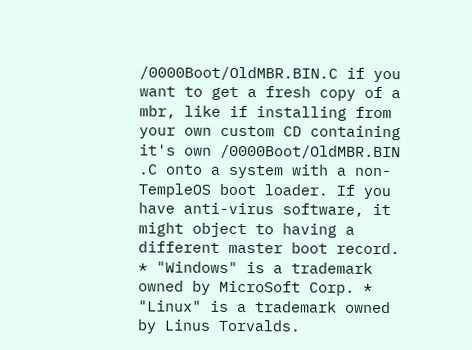/0000Boot/OldMBR.BIN.C if you want to get a fresh copy of a mbr, like if installing from your own custom CD containing it's own /0000Boot/OldMBR.BIN .C onto a system with a non-TempleOS boot loader. If you have anti-virus software, it might object to having a different master boot record. * "Windows" is a trademark owned by MicroSoft Corp. * "Linux" is a trademark owned by Linus Torvalds.